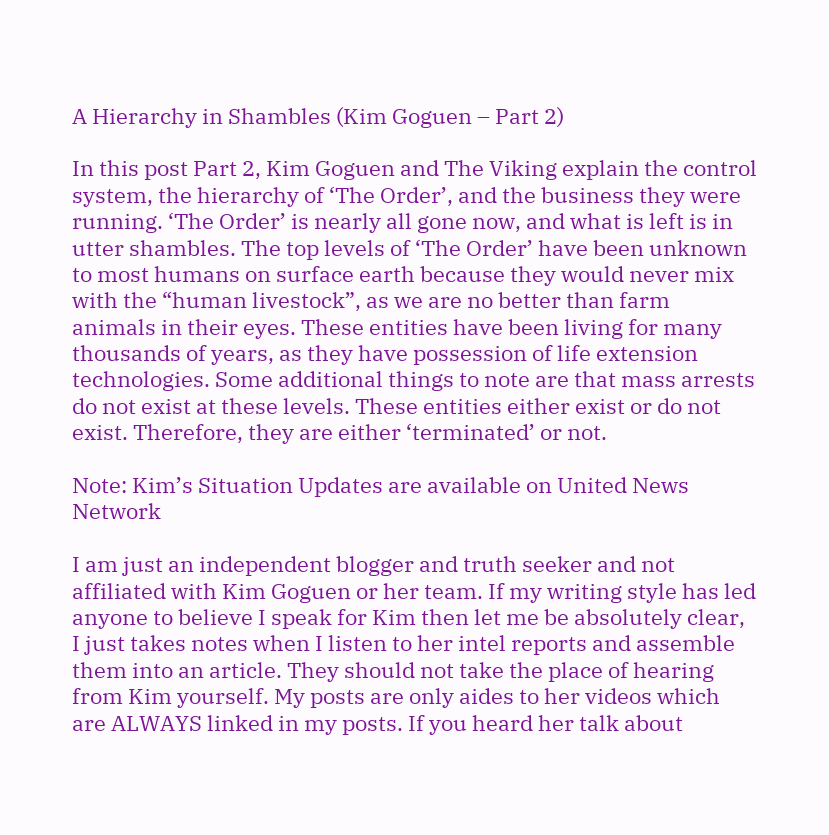A Hierarchy in Shambles (Kim Goguen – Part 2)

In this post Part 2, Kim Goguen and The Viking explain the control system, the hierarchy of ‘The Order’, and the business they were running. ‘The Order’ is nearly all gone now, and what is left is in utter shambles. The top levels of ‘The Order’ have been unknown to most humans on surface earth because they would never mix with the “human livestock”, as we are no better than farm animals in their eyes. These entities have been living for many thousands of years, as they have possession of life extension technologies. Some additional things to note are that mass arrests do not exist at these levels. These entities either exist or do not exist. Therefore, they are either ‘terminated’ or not.

Note: Kim’s Situation Updates are available on United News Network

I am just an independent blogger and truth seeker and not affiliated with Kim Goguen or her team. If my writing style has led anyone to believe I speak for Kim then let me be absolutely clear, I just takes notes when I listen to her intel reports and assemble them into an article. They should not take the place of hearing from Kim yourself. My posts are only aides to her videos which are ALWAYS linked in my posts. If you heard her talk about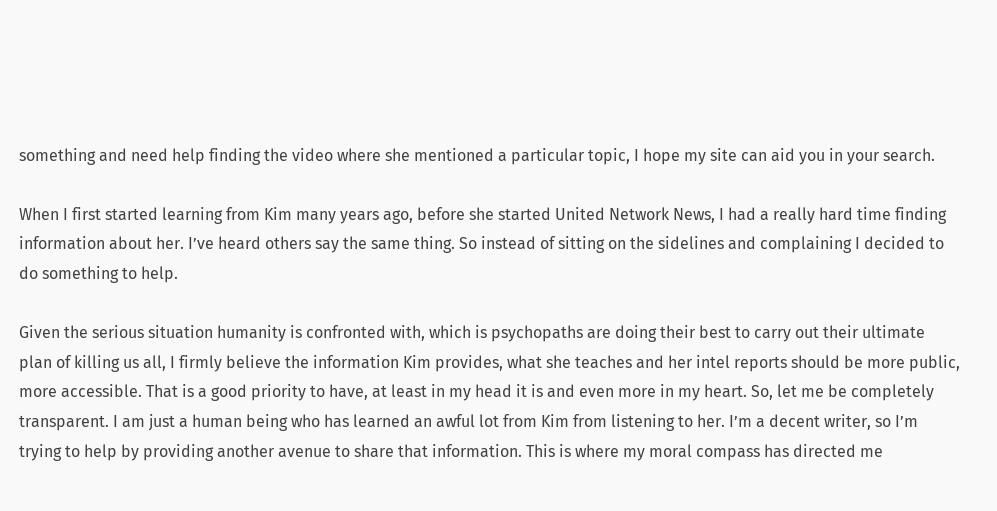something and need help finding the video where she mentioned a particular topic, I hope my site can aid you in your search.

When I first started learning from Kim many years ago, before she started United Network News, I had a really hard time finding information about her. I’ve heard others say the same thing. So instead of sitting on the sidelines and complaining I decided to do something to help.

Given the serious situation humanity is confronted with, which is psychopaths are doing their best to carry out their ultimate plan of killing us all, I firmly believe the information Kim provides, what she teaches and her intel reports should be more public, more accessible. That is a good priority to have, at least in my head it is and even more in my heart. So, let me be completely transparent. I am just a human being who has learned an awful lot from Kim from listening to her. I’m a decent writer, so I’m trying to help by providing another avenue to share that information. This is where my moral compass has directed me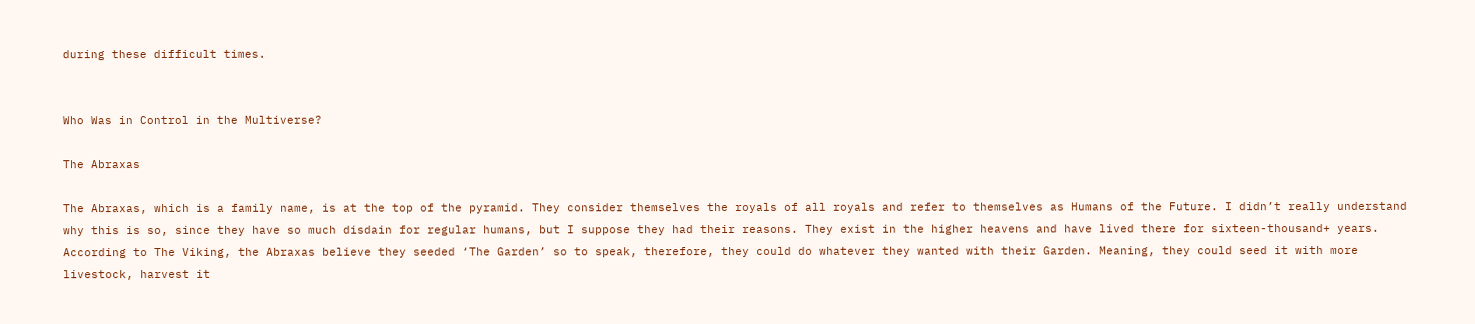during these difficult times.


Who Was in Control in the Multiverse?

The Abraxas

The Abraxas, which is a family name, is at the top of the pyramid. They consider themselves the royals of all royals and refer to themselves as Humans of the Future. I didn’t really understand why this is so, since they have so much disdain for regular humans, but I suppose they had their reasons. They exist in the higher heavens and have lived there for sixteen-thousand+ years. According to The Viking, the Abraxas believe they seeded ‘The Garden’ so to speak, therefore, they could do whatever they wanted with their Garden. Meaning, they could seed it with more livestock, harvest it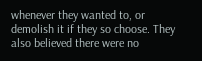whenever they wanted to, or demolish it if they so choose. They also believed there were no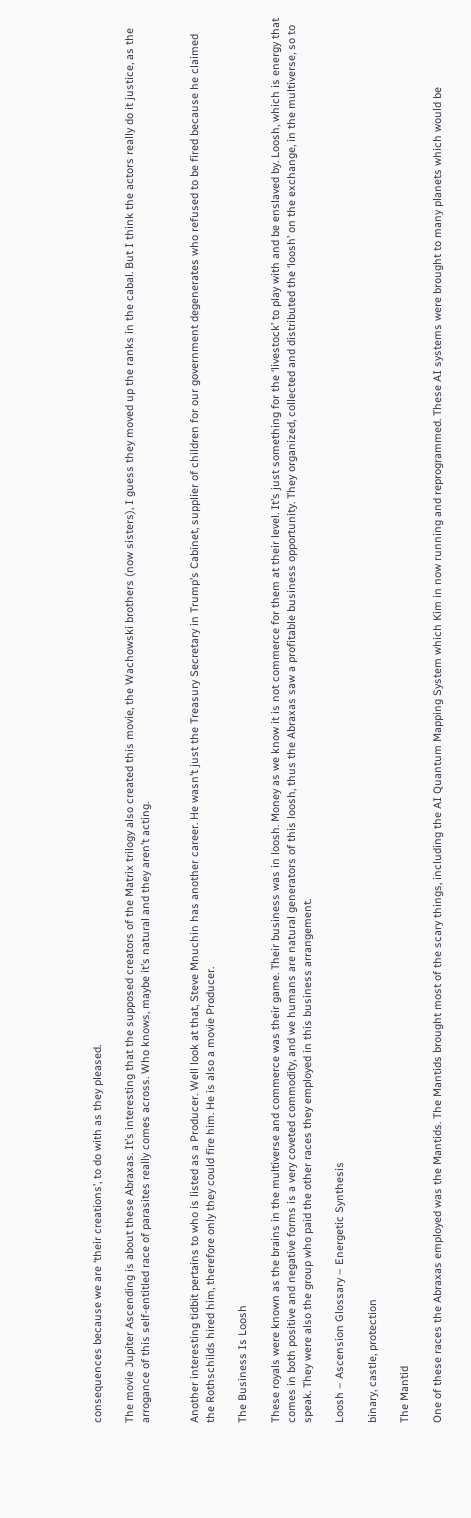consequences because we are ‘their creations’, to do with as they pleased.

The movie Jupiter Ascending is about these Abraxas. It’s interesting that the supposed creators of the Matrix trilogy also created this movie, the Wachowski brothers (now sisters), I guess they moved up the ranks in the cabal. But I think the actors really do it justice, as the arrogance of this self-entitled race of parasites really comes across. Who knows, maybe it’s natural and they aren’t acting.


Another interesting tidbit pertains to who is listed as a Producer. Well look at that, Steve Mnuchin has another career. He wasn’t just the Treasury Secretary in Trump’s Cabinet, supplier of children for our government degenerates who refused to be fired because he claimed the Rothschilds hired him, therefore only they could fire him. He is also a movie Producer.

The Business Is Loosh

These royals were known as the brains in the multiverse and commerce was their game. Their business was in loosh. Money as we know it is not commerce for them at their level. It’s just something for the ‘livestock’ to play with and be enslaved by. Loosh, which is energy that comes in both positive and negative forms is a very coveted commodity, and we humans are natural generators of this loosh, thus the Abraxas saw a profitable business opportunity. They organized, collected and distributed the ‘loosh’ on the exchange, in the multiverse, so to speak. They were also the group who paid the other races they employed in this business arrangement.

Loosh – Ascension Glossary – Energetic Synthesis

binary, castle, protection

The Mantid

One of these races the Abraxas employed was the Mantids. The Mantids brought most of the scary things, including the AI Quantum Mapping System which Kim in now running and reprogrammed. These AI systems were brought to many planets which would be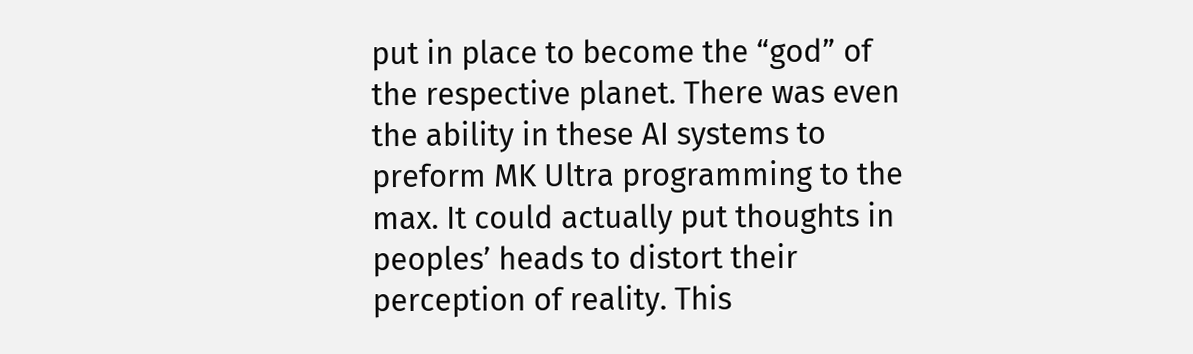put in place to become the “god” of the respective planet. There was even the ability in these AI systems to preform MK Ultra programming to the max. It could actually put thoughts in peoples’ heads to distort their perception of reality. This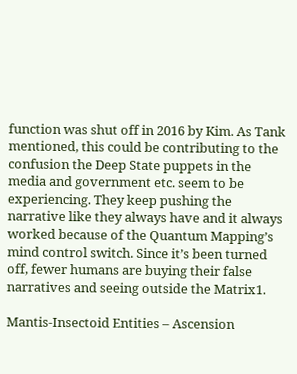function was shut off in 2016 by Kim. As Tank mentioned, this could be contributing to the confusion the Deep State puppets in the media and government etc. seem to be experiencing. They keep pushing the narrative like they always have and it always worked because of the Quantum Mapping’s mind control switch. Since it’s been turned off, fewer humans are buying their false narratives and seeing outside the Matrix1.

Mantis-Insectoid Entities – Ascension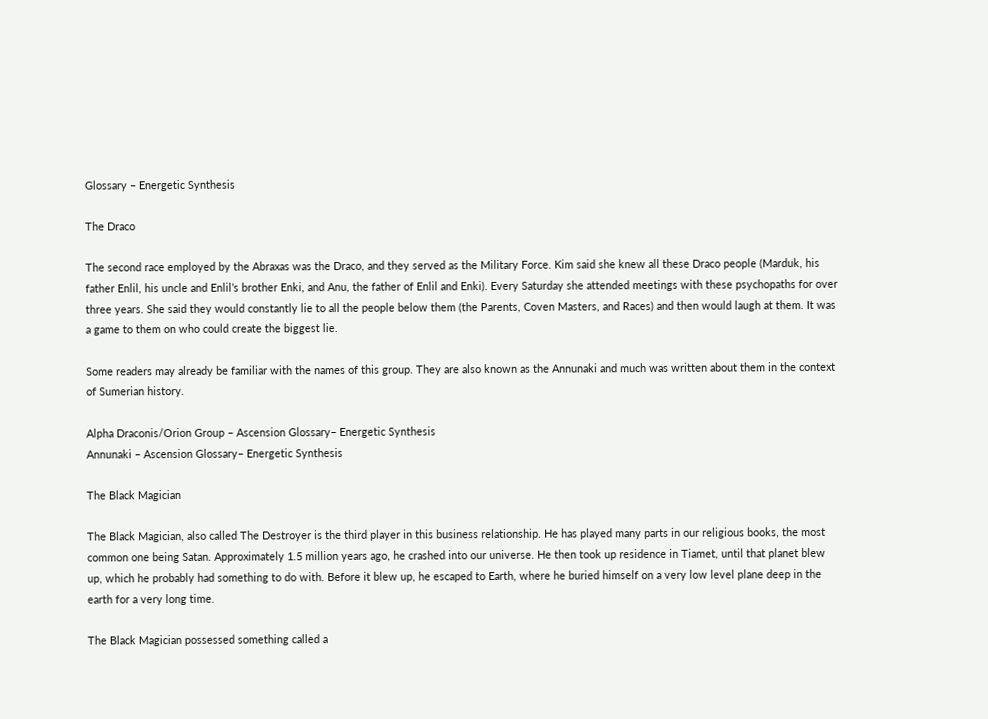Glossary – Energetic Synthesis

The Draco

The second race employed by the Abraxas was the Draco, and they served as the Military Force. Kim said she knew all these Draco people (Marduk, his father Enlil, his uncle and Enlil’s brother Enki, and Anu, the father of Enlil and Enki). Every Saturday she attended meetings with these psychopaths for over three years. She said they would constantly lie to all the people below them (the Parents, Coven Masters, and Races) and then would laugh at them. It was a game to them on who could create the biggest lie.

Some readers may already be familiar with the names of this group. They are also known as the Annunaki and much was written about them in the context of Sumerian history.

Alpha Draconis/Orion Group – Ascension Glossary– Energetic Synthesis
Annunaki – Ascension Glossary– Energetic Synthesis

The Black Magician

The Black Magician, also called The Destroyer is the third player in this business relationship. He has played many parts in our religious books, the most common one being Satan. Approximately 1.5 million years ago, he crashed into our universe. He then took up residence in Tiamet, until that planet blew up, which he probably had something to do with. Before it blew up, he escaped to Earth, where he buried himself on a very low level plane deep in the earth for a very long time.

The Black Magician possessed something called a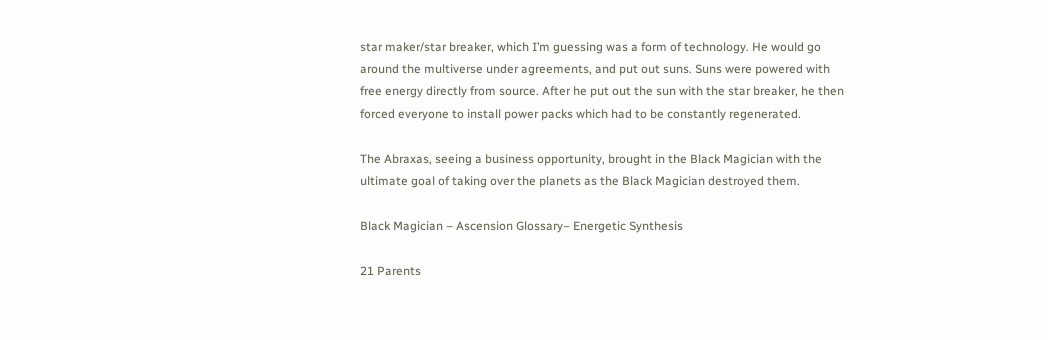star maker/star breaker, which I’m guessing was a form of technology. He would go around the multiverse under agreements, and put out suns. Suns were powered with free energy directly from source. After he put out the sun with the star breaker, he then forced everyone to install power packs which had to be constantly regenerated.

The Abraxas, seeing a business opportunity, brought in the Black Magician with the ultimate goal of taking over the planets as the Black Magician destroyed them.

Black Magician – Ascension Glossary– Energetic Synthesis

21 Parents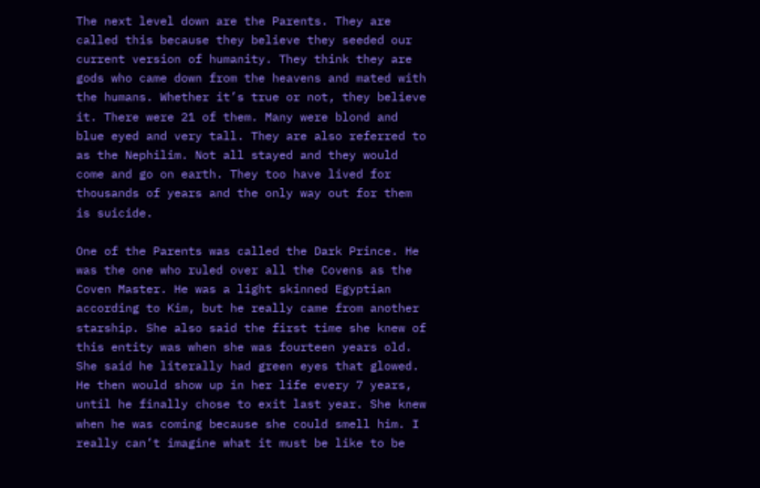The next level down are the Parents. They are called this because they believe they seeded our current version of humanity. They think they are gods who came down from the heavens and mated with the humans. Whether it’s true or not, they believe it. There were 21 of them. Many were blond and blue eyed and very tall. They are also referred to as the Nephilim. Not all stayed and they would come and go on earth. They too have lived for thousands of years and the only way out for them is suicide.

One of the Parents was called the Dark Prince. He was the one who ruled over all the Covens as the Coven Master. He was a light skinned Egyptian according to Kim, but he really came from another starship. She also said the first time she knew of this entity was when she was fourteen years old.  She said he literally had green eyes that glowed. He then would show up in her life every 7 years, until he finally chose to exit last year. She knew when he was coming because she could smell him. I really can’t imagine what it must be like to be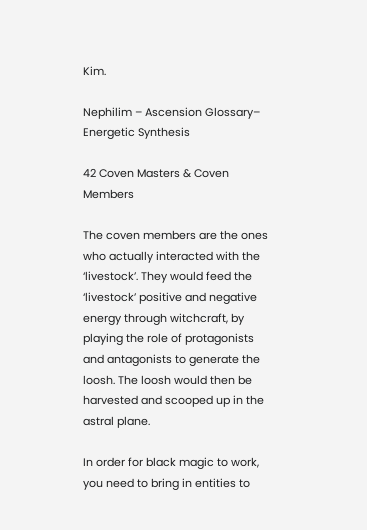Kim.

Nephilim – Ascension Glossary– Energetic Synthesis

42 Coven Masters & Coven Members

The coven members are the ones who actually interacted with the ‘livestock’. They would feed the ‘livestock’ positive and negative energy through witchcraft, by playing the role of protagonists and antagonists to generate the loosh. The loosh would then be harvested and scooped up in the astral plane.

In order for black magic to work, you need to bring in entities to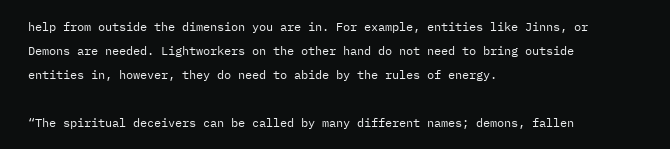help from outside the dimension you are in. For example, entities like Jinns, or Demons are needed. Lightworkers on the other hand do not need to bring outside entities in, however, they do need to abide by the rules of energy.

“The spiritual deceivers can be called by many different names; demons, fallen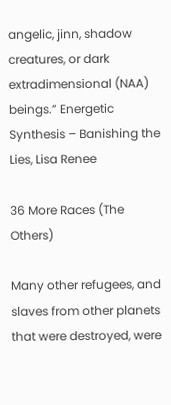angelic, jinn, shadow creatures, or dark extradimensional (NAA) beings.” Energetic Synthesis – Banishing the Lies, Lisa Renee

36 More Races (The Others)

Many other refugees, and slaves from other planets that were destroyed, were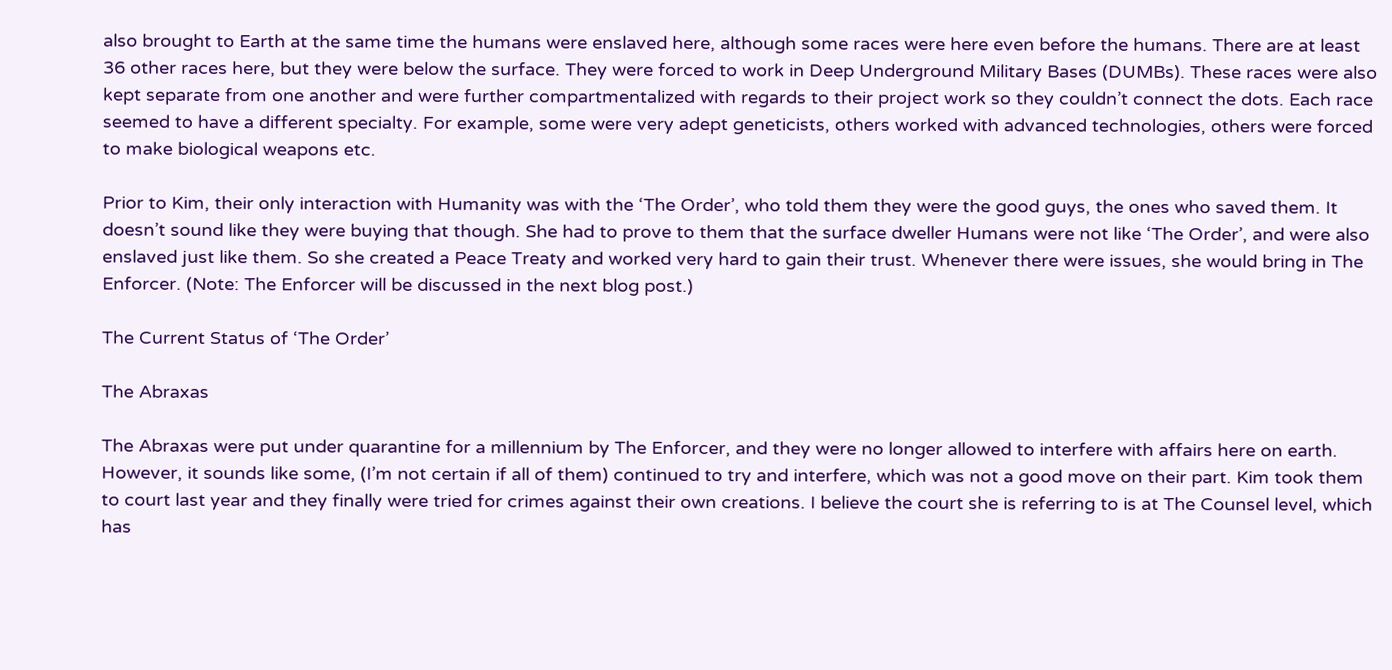also brought to Earth at the same time the humans were enslaved here, although some races were here even before the humans. There are at least 36 other races here, but they were below the surface. They were forced to work in Deep Underground Military Bases (DUMBs). These races were also kept separate from one another and were further compartmentalized with regards to their project work so they couldn’t connect the dots. Each race seemed to have a different specialty. For example, some were very adept geneticists, others worked with advanced technologies, others were forced to make biological weapons etc.

Prior to Kim, their only interaction with Humanity was with the ‘The Order’, who told them they were the good guys, the ones who saved them. It doesn’t sound like they were buying that though. She had to prove to them that the surface dweller Humans were not like ‘The Order’, and were also enslaved just like them. So she created a Peace Treaty and worked very hard to gain their trust. Whenever there were issues, she would bring in The Enforcer. (Note: The Enforcer will be discussed in the next blog post.)

The Current Status of ‘The Order’

The Abraxas

The Abraxas were put under quarantine for a millennium by The Enforcer, and they were no longer allowed to interfere with affairs here on earth. However, it sounds like some, (I’m not certain if all of them) continued to try and interfere, which was not a good move on their part. Kim took them to court last year and they finally were tried for crimes against their own creations. I believe the court she is referring to is at The Counsel level, which has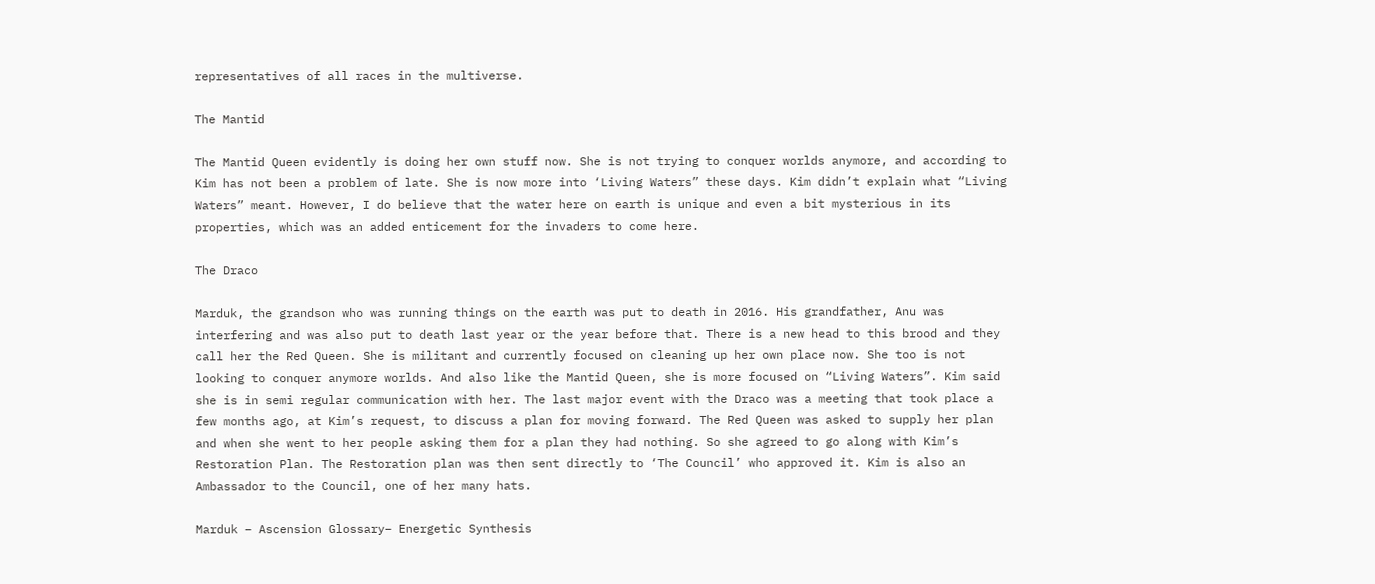representatives of all races in the multiverse.

The Mantid

The Mantid Queen evidently is doing her own stuff now. She is not trying to conquer worlds anymore, and according to Kim has not been a problem of late. She is now more into ‘Living Waters” these days. Kim didn’t explain what “Living Waters” meant. However, I do believe that the water here on earth is unique and even a bit mysterious in its properties, which was an added enticement for the invaders to come here.

The Draco

Marduk, the grandson who was running things on the earth was put to death in 2016. His grandfather, Anu was interfering and was also put to death last year or the year before that. There is a new head to this brood and they call her the Red Queen. She is militant and currently focused on cleaning up her own place now. She too is not looking to conquer anymore worlds. And also like the Mantid Queen, she is more focused on “Living Waters”. Kim said she is in semi regular communication with her. The last major event with the Draco was a meeting that took place a few months ago, at Kim’s request, to discuss a plan for moving forward. The Red Queen was asked to supply her plan and when she went to her people asking them for a plan they had nothing. So she agreed to go along with Kim’s Restoration Plan. The Restoration plan was then sent directly to ‘The Council’ who approved it. Kim is also an Ambassador to the Council, one of her many hats.

Marduk – Ascension Glossary– Energetic Synthesis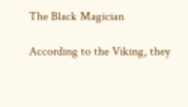The Black Magician

According to the Viking, they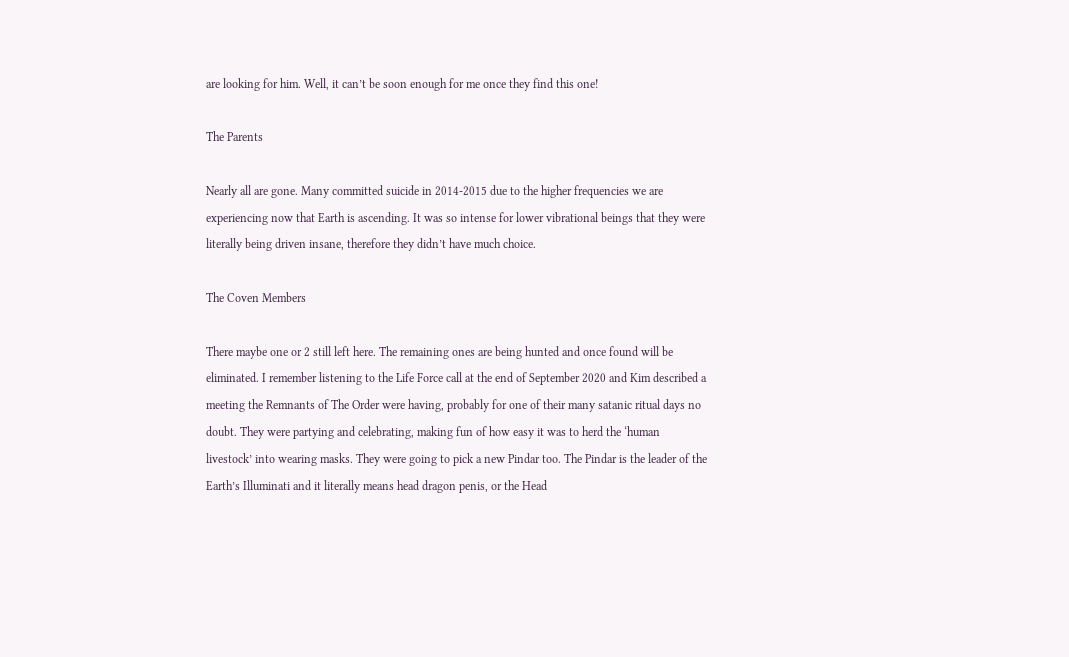are looking for him. Well, it can’t be soon enough for me once they find this one!

The Parents

Nearly all are gone. Many committed suicide in 2014-2015 due to the higher frequencies we are experiencing now that Earth is ascending. It was so intense for lower vibrational beings that they were literally being driven insane, therefore they didn’t have much choice.

The Coven Members

There maybe one or 2 still left here. The remaining ones are being hunted and once found will be eliminated. I remember listening to the Life Force call at the end of September 2020 and Kim described a meeting the Remnants of The Order were having, probably for one of their many satanic ritual days no doubt. They were partying and celebrating, making fun of how easy it was to herd the ‘human livestock’ into wearing masks. They were going to pick a new Pindar too. The Pindar is the leader of the Earth’s Illuminati and it literally means head dragon penis, or the Head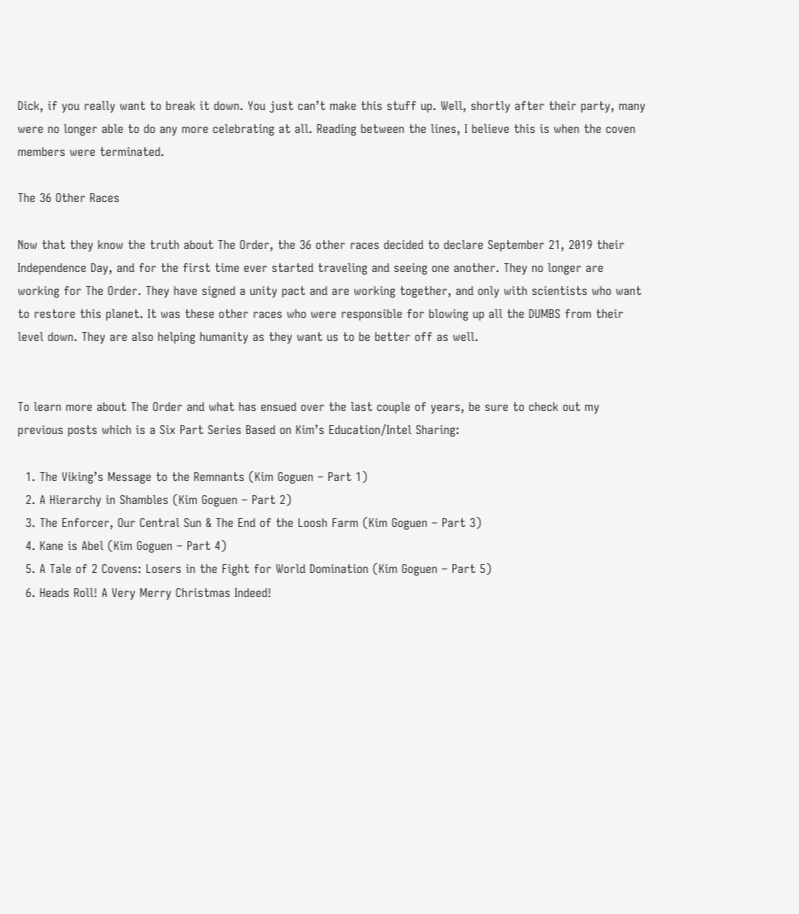Dick, if you really want to break it down. You just can’t make this stuff up. Well, shortly after their party, many were no longer able to do any more celebrating at all. Reading between the lines, I believe this is when the coven members were terminated.

The 36 Other Races

Now that they know the truth about The Order, the 36 other races decided to declare September 21, 2019 their Independence Day, and for the first time ever started traveling and seeing one another. They no longer are working for The Order. They have signed a unity pact and are working together, and only with scientists who want to restore this planet. It was these other races who were responsible for blowing up all the DUMBS from their level down. They are also helping humanity as they want us to be better off as well.


To learn more about The Order and what has ensued over the last couple of years, be sure to check out my previous posts which is a Six Part Series Based on Kim’s Education/Intel Sharing:

  1. The Viking’s Message to the Remnants (Kim Goguen – Part 1)
  2. A Hierarchy in Shambles (Kim Goguen – Part 2)
  3. The Enforcer, Our Central Sun & The End of the Loosh Farm (Kim Goguen – Part 3)
  4. Kane is Abel (Kim Goguen – Part 4)
  5. A Tale of 2 Covens: Losers in the Fight for World Domination (Kim Goguen – Part 5)
  6. Heads Roll! A Very Merry Christmas Indeed!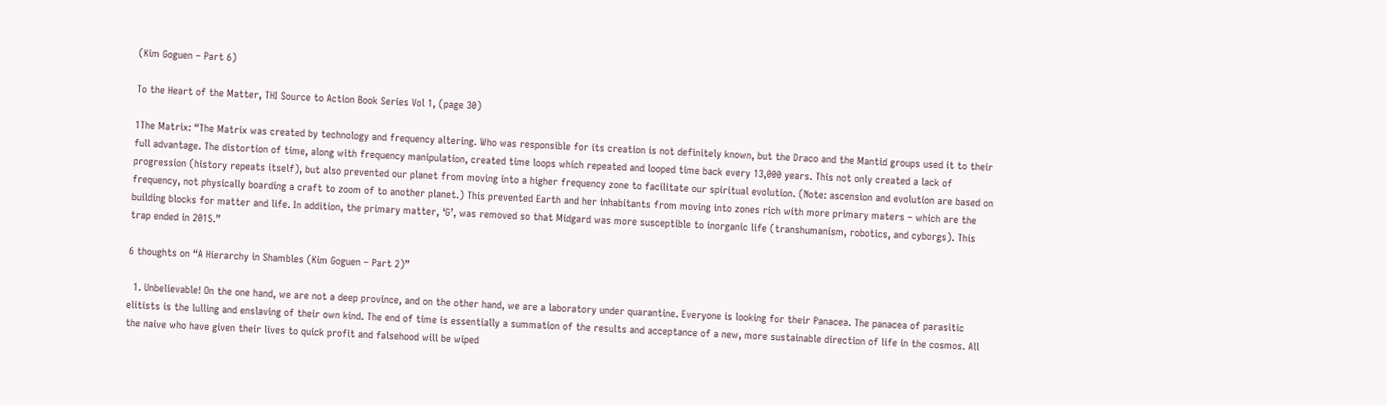(Kim Goguen – Part 6)

To the Heart of the Matter, THI Source to Action Book Series Vol 1, (page 30)

1The Matrix: “The Matrix was created by technology and frequency altering. Who was responsible for its creation is not definitely known, but the Draco and the Mantid groups used it to their full advantage. The distortion of time, along with frequency manipulation, created time loops which repeated and looped time back every 13,000 years. This not only created a lack of progression (history repeats itself), but also prevented our planet from moving into a higher frequency zone to facilitate our spiritual evolution. (Note: ascension and evolution are based on frequency, not physically boarding a craft to zoom of to another planet.) This prevented Earth and her inhabitants from moving into zones rich with more primary maters – which are the building blocks for matter and life. In addition, the primary matter, ‘G’, was removed so that Midgard was more susceptible to inorganic life (transhumanism, robotics, and cyborgs). This trap ended in 2015.”

6 thoughts on “A Hierarchy in Shambles (Kim Goguen – Part 2)”

  1. Unbelievable! On the one hand, we are not a deep province, and on the other hand, we are a laboratory under quarantine. Everyone is looking for their Panacea. The panacea of parasitic elitists is the lulling and enslaving of their own kind. The end of time is essentially a summation of the results and acceptance of a new, more sustainable direction of life in the cosmos. All the naive who have given their lives to quick profit and falsehood will be wiped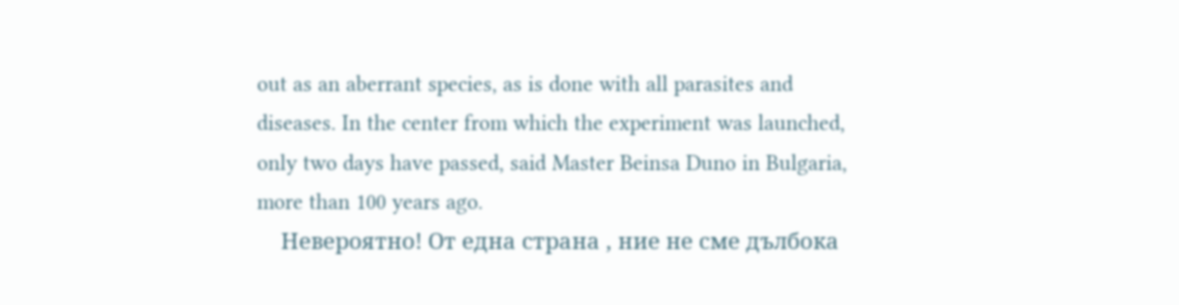out as an aberrant species, as is done with all parasites and diseases. In the center from which the experiment was launched, only two days have passed, said Master Beinsa Duno in Bulgaria, more than 100 years ago.
    Невероятно! От една страна , ние не сме дълбока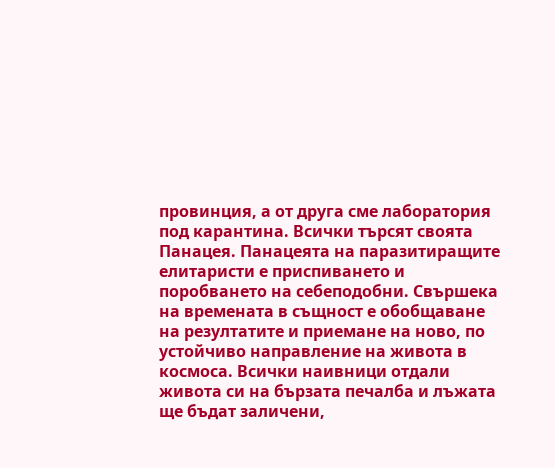провинция, а от друга сме лаборатория под карантина. Всички търсят своята Панацея. Панацеята на паразитиращите елитаристи е приспиването и поробването на себеподобни. Свършека на времената в същност е обобщаване на резултатите и приемане на ново, по устойчиво направление на живота в космоса. Всички наивници отдали живота си на бързата печалба и лъжата ще бъдат заличени,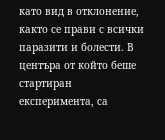като вид в отклонение, както се прави с всички паразити и болести. В центъра от който беше стартиран експеримента, са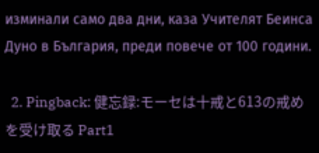изминали само два дни, каза Учителят Беинса Дуно в България, преди повече от 100 години.

  2. Pingback: 健忘録:モーセは十戒と613の戒めを受け取る Part1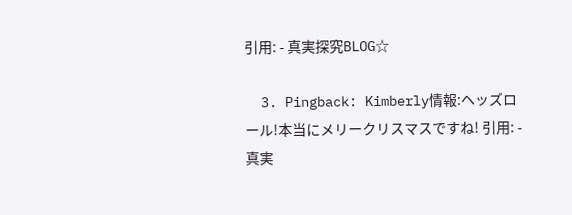引用: - 真実探究BLOG☆

  3. Pingback: Kimberly情報:ヘッズロール!本当にメリークリスマスですね! 引用: - 真実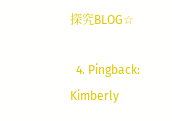探究BLOG☆

  4. Pingback: Kimberly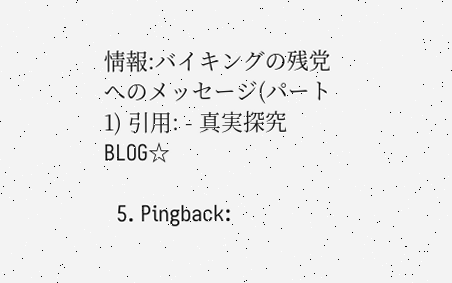情報:バイキングの残党へのメッセージ(パート1) 引用: - 真実探究BLOG☆

  5. Pingback: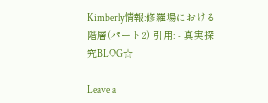Kimberly情報:修羅場における階層(パート2) 引用: - 真実探究BLOG☆

Leave a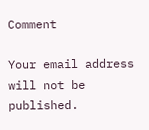Comment

Your email address will not be published.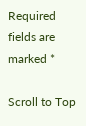Required fields are marked *

Scroll to Top